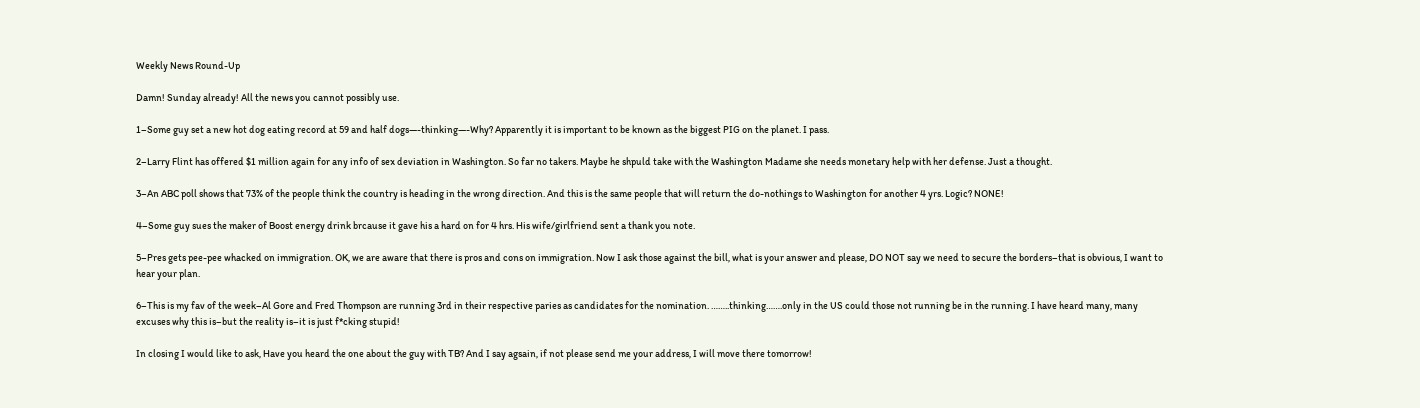Weekly News Round-Up

Damn! Sunday already! All the news you cannot possibly use.

1–Some guy set a new hot dog eating record at 59 and half dogs—-thinking—-Why? Apparently it is important to be known as the biggest PIG on the planet. I pass.

2–Larry Flint has offered $1 million again for any info of sex deviation in Washington. So far no takers. Maybe he shpuld take with the Washington Madame she needs monetary help with her defense. Just a thought.

3–An ABC poll shows that 73% of the people think the country is heading in the wrong direction. And this is the same people that will return the do-nothings to Washington for another 4 yrs. Logic? NONE!

4–Some guy sues the maker of Boost energy drink brcause it gave his a hard on for 4 hrs. His wife/girlfriend sent a thank you note.

5–Pres gets pee-pee whacked on immigration. OK, we are aware that there is pros and cons on immigration. Now I ask those against the bill, what is your answer and please, DO NOT say we need to secure the borders–that is obvious, I want to hear your plan.

6–This is my fav of the week–Al Gore and Fred Thompson are running 3rd in their respective paries as candidates for the nomination. ……..thinking…….only in the US could those not running be in the running. I have heard many, many excuses why this is–but the reality is–it is just f*cking stupid!

In closing I would like to ask, Have you heard the one about the guy with TB? And I say agsain, if not please send me your address, I will move there tomorrow!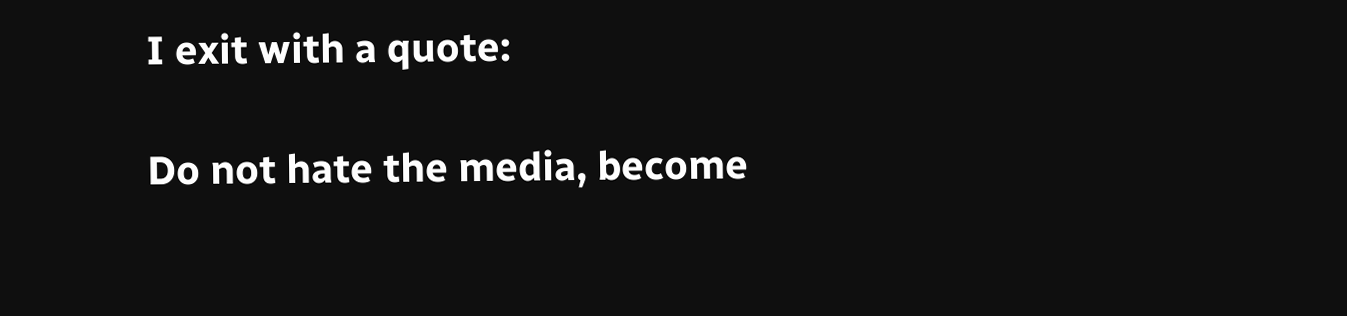I exit with a quote:

Do not hate the media, become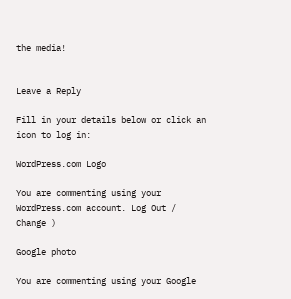the media!


Leave a Reply

Fill in your details below or click an icon to log in:

WordPress.com Logo

You are commenting using your WordPress.com account. Log Out /  Change )

Google photo

You are commenting using your Google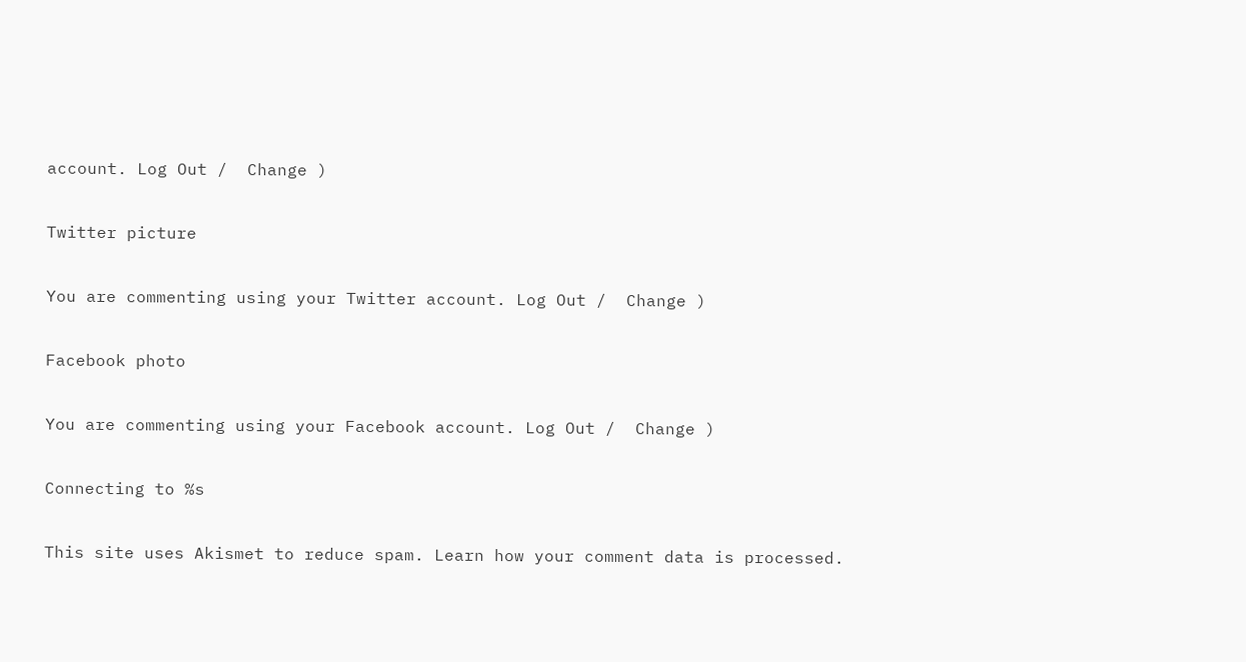account. Log Out /  Change )

Twitter picture

You are commenting using your Twitter account. Log Out /  Change )

Facebook photo

You are commenting using your Facebook account. Log Out /  Change )

Connecting to %s

This site uses Akismet to reduce spam. Learn how your comment data is processed.